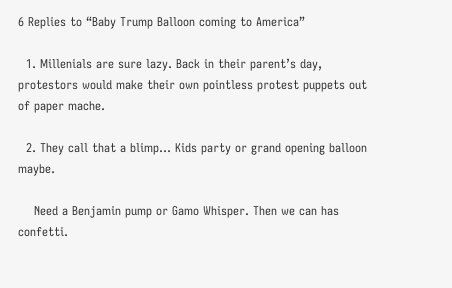6 Replies to “Baby Trump Balloon coming to America”

  1. Millenials are sure lazy. Back in their parent’s day, protestors would make their own pointless protest puppets out of paper mache.

  2. They call that a blimp… Kids party or grand opening balloon maybe.

    Need a Benjamin pump or Gamo Whisper. Then we can has confetti.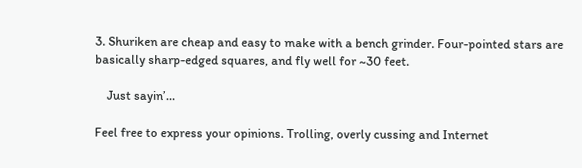3. Shuriken are cheap and easy to make with a bench grinder. Four-pointed stars are basically sharp-edged squares, and fly well for ~30 feet.

    Just sayin’…

Feel free to express your opinions. Trolling, overly cussing and Internet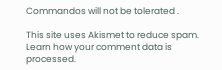Commandos will not be tolerated .

This site uses Akismet to reduce spam. Learn how your comment data is processed.